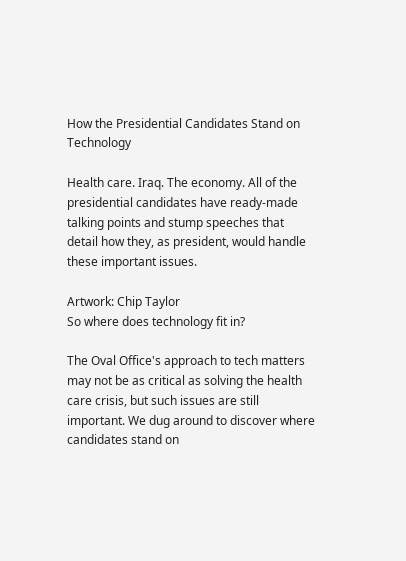How the Presidential Candidates Stand on Technology

Health care. Iraq. The economy. All of the presidential candidates have ready-made talking points and stump speeches that detail how they, as president, would handle these important issues.

Artwork: Chip Taylor
So where does technology fit in?

The Oval Office's approach to tech matters may not be as critical as solving the health care crisis, but such issues are still important. We dug around to discover where candidates stand on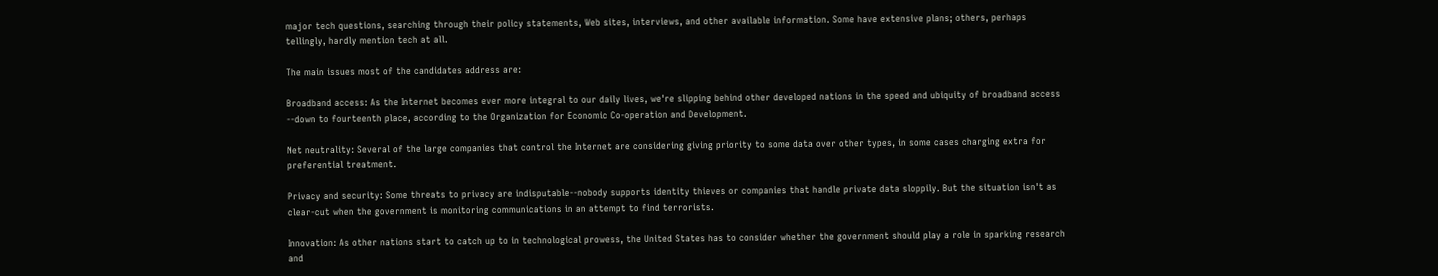major tech questions, searching through their policy statements, Web sites, interviews, and other available information. Some have extensive plans; others, perhaps tellingly, hardly mention tech at all.

The main issues most of the candidates address are:

Broadband access: As the Internet becomes ever more integral to our daily lives, we're slipping behind other developed nations in the speed and ubiquity of broadband access --down to fourteenth place, according to the Organization for Economic Co-operation and Development.

Net neutrality: Several of the large companies that control the Internet are considering giving priority to some data over other types, in some cases charging extra for preferential treatment.

Privacy and security: Some threats to privacy are indisputable--nobody supports identity thieves or companies that handle private data sloppily. But the situation isn't as clear-cut when the government is monitoring communications in an attempt to find terrorists.

Innovation: As other nations start to catch up to in technological prowess, the United States has to consider whether the government should play a role in sparking research and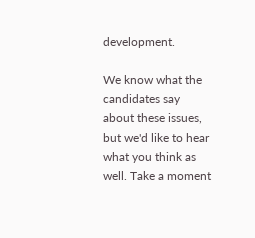development.

We know what the candidates say about these issues, but we'd like to hear what you think as well. Take a moment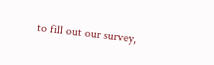to fill out our survey,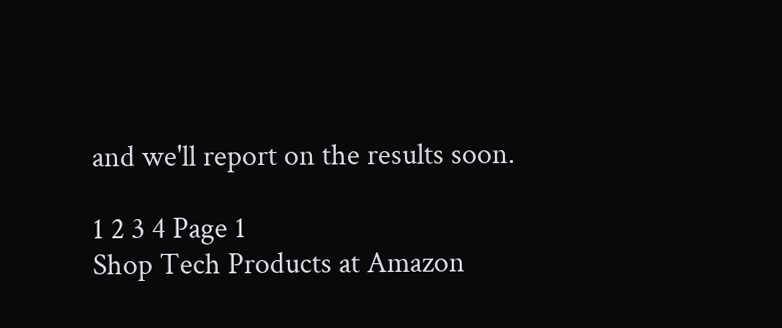and we'll report on the results soon.

1 2 3 4 Page 1
Shop Tech Products at Amazon